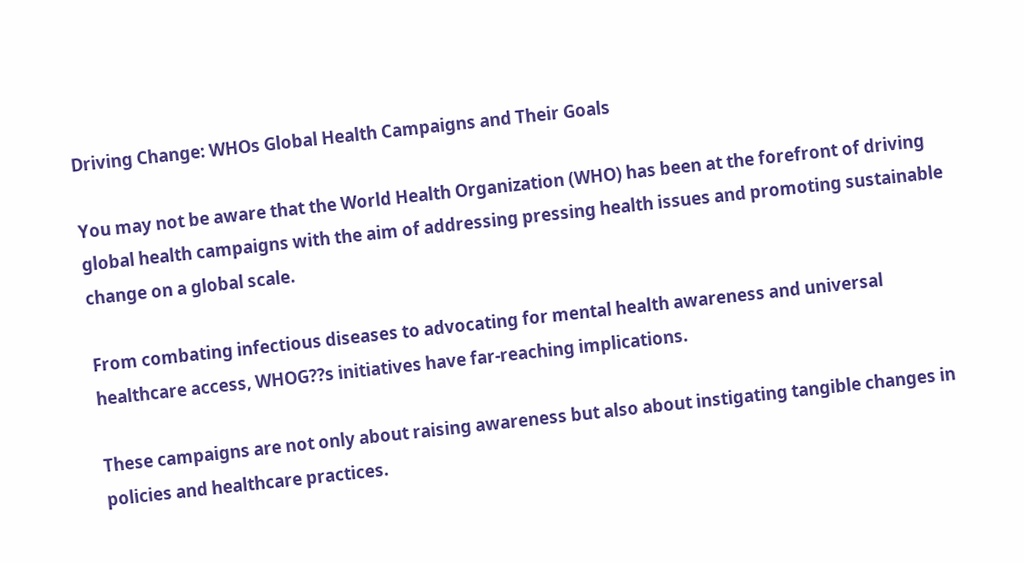Driving Change: WHOs Global Health Campaigns and Their Goals

You may not be aware that the World Health Organization (WHO) has been at the forefront of driving global health campaigns with the aim of addressing pressing health issues and promoting sustainable change on a global scale.

From combating infectious diseases to advocating for mental health awareness and universal healthcare access, WHOG??s initiatives have far-reaching implications.

These campaigns are not only about raising awareness but also about instigating tangible changes in policies and healthcare practices.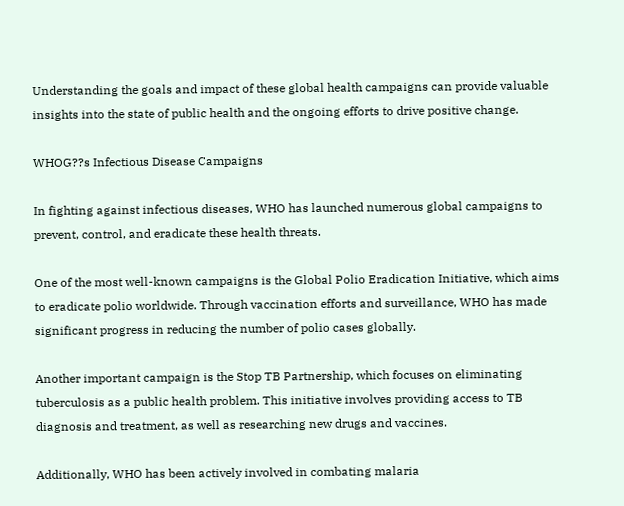Understanding the goals and impact of these global health campaigns can provide valuable insights into the state of public health and the ongoing efforts to drive positive change.

WHOG??s Infectious Disease Campaigns

In fighting against infectious diseases, WHO has launched numerous global campaigns to prevent, control, and eradicate these health threats.

One of the most well-known campaigns is the Global Polio Eradication Initiative, which aims to eradicate polio worldwide. Through vaccination efforts and surveillance, WHO has made significant progress in reducing the number of polio cases globally.

Another important campaign is the Stop TB Partnership, which focuses on eliminating tuberculosis as a public health problem. This initiative involves providing access to TB diagnosis and treatment, as well as researching new drugs and vaccines.

Additionally, WHO has been actively involved in combating malaria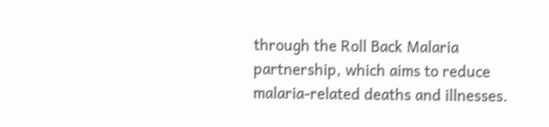through the Roll Back Malaria partnership, which aims to reduce malaria-related deaths and illnesses.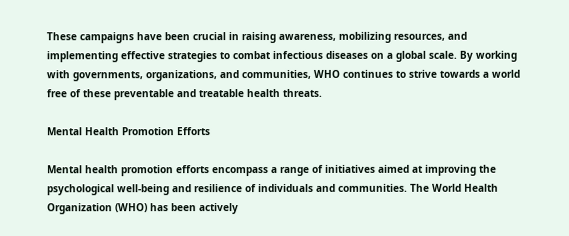These campaigns have been crucial in raising awareness, mobilizing resources, and implementing effective strategies to combat infectious diseases on a global scale. By working with governments, organizations, and communities, WHO continues to strive towards a world free of these preventable and treatable health threats.

Mental Health Promotion Efforts

Mental health promotion efforts encompass a range of initiatives aimed at improving the psychological well-being and resilience of individuals and communities. The World Health Organization (WHO) has been actively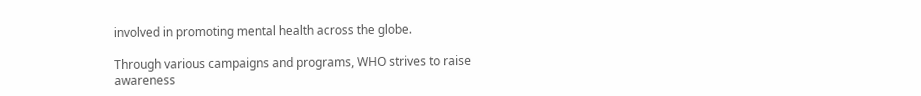involved in promoting mental health across the globe.

Through various campaigns and programs, WHO strives to raise awareness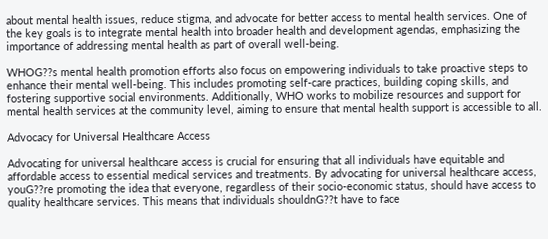about mental health issues, reduce stigma, and advocate for better access to mental health services. One of the key goals is to integrate mental health into broader health and development agendas, emphasizing the importance of addressing mental health as part of overall well-being.

WHOG??s mental health promotion efforts also focus on empowering individuals to take proactive steps to enhance their mental well-being. This includes promoting self-care practices, building coping skills, and fostering supportive social environments. Additionally, WHO works to mobilize resources and support for mental health services at the community level, aiming to ensure that mental health support is accessible to all.

Advocacy for Universal Healthcare Access

Advocating for universal healthcare access is crucial for ensuring that all individuals have equitable and affordable access to essential medical services and treatments. By advocating for universal healthcare access, youG??re promoting the idea that everyone, regardless of their socio-economic status, should have access to quality healthcare services. This means that individuals shouldnG??t have to face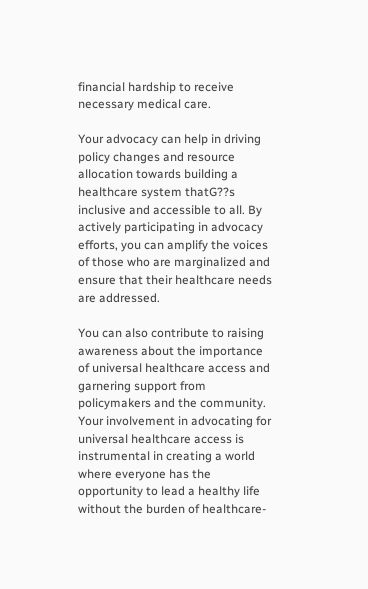financial hardship to receive necessary medical care.

Your advocacy can help in driving policy changes and resource allocation towards building a healthcare system thatG??s inclusive and accessible to all. By actively participating in advocacy efforts, you can amplify the voices of those who are marginalized and ensure that their healthcare needs are addressed.

You can also contribute to raising awareness about the importance of universal healthcare access and garnering support from policymakers and the community. Your involvement in advocating for universal healthcare access is instrumental in creating a world where everyone has the opportunity to lead a healthy life without the burden of healthcare-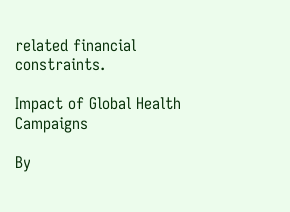related financial constraints.

Impact of Global Health Campaigns

By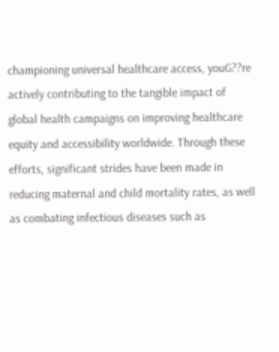championing universal healthcare access, youG??re actively contributing to the tangible impact of global health campaigns on improving healthcare equity and accessibility worldwide. Through these efforts, significant strides have been made in reducing maternal and child mortality rates, as well as combating infectious diseases such as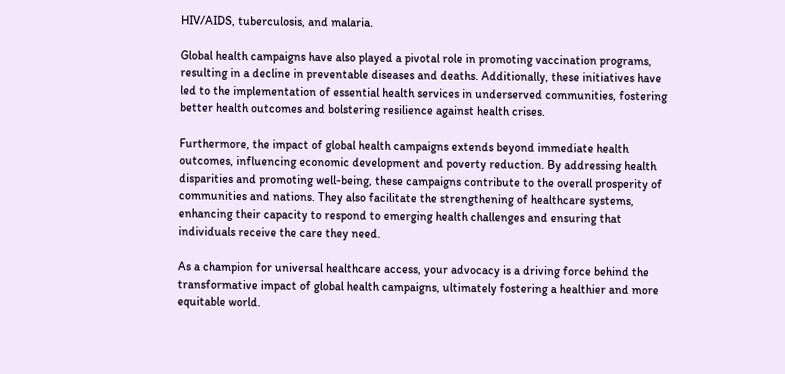HIV/AIDS, tuberculosis, and malaria.

Global health campaigns have also played a pivotal role in promoting vaccination programs, resulting in a decline in preventable diseases and deaths. Additionally, these initiatives have led to the implementation of essential health services in underserved communities, fostering better health outcomes and bolstering resilience against health crises.

Furthermore, the impact of global health campaigns extends beyond immediate health outcomes, influencing economic development and poverty reduction. By addressing health disparities and promoting well-being, these campaigns contribute to the overall prosperity of communities and nations. They also facilitate the strengthening of healthcare systems, enhancing their capacity to respond to emerging health challenges and ensuring that individuals receive the care they need.

As a champion for universal healthcare access, your advocacy is a driving force behind the transformative impact of global health campaigns, ultimately fostering a healthier and more equitable world.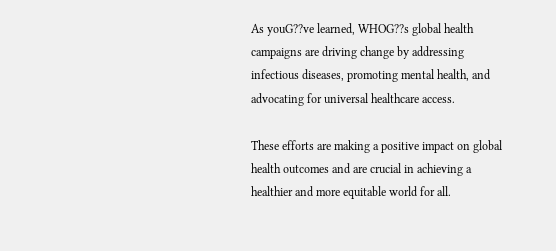As youG??ve learned, WHOG??s global health campaigns are driving change by addressing infectious diseases, promoting mental health, and advocating for universal healthcare access.

These efforts are making a positive impact on global health outcomes and are crucial in achieving a healthier and more equitable world for all.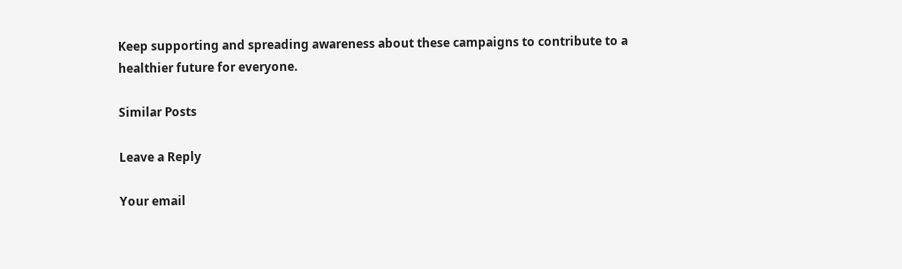Keep supporting and spreading awareness about these campaigns to contribute to a healthier future for everyone.

Similar Posts

Leave a Reply

Your email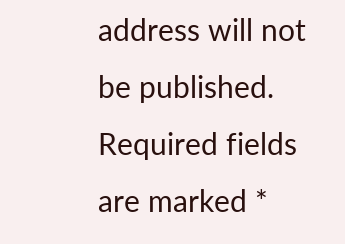address will not be published. Required fields are marked *